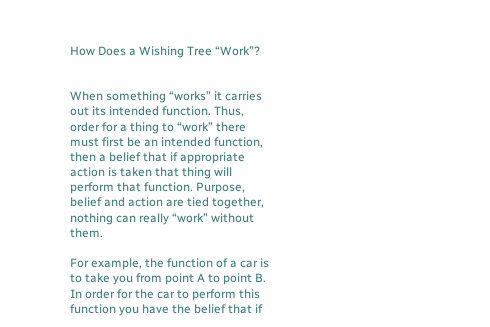How Does a Wishing Tree “Work”?


When something “works” it carries out its intended function. Thus, order for a thing to “work” there must first be an intended function, then a belief that if appropriate action is taken that thing will perform that function. Purpose, belief and action are tied together, nothing can really “work” without them.

For example, the function of a car is to take you from point A to point B. In order for the car to perform this function you have the belief that if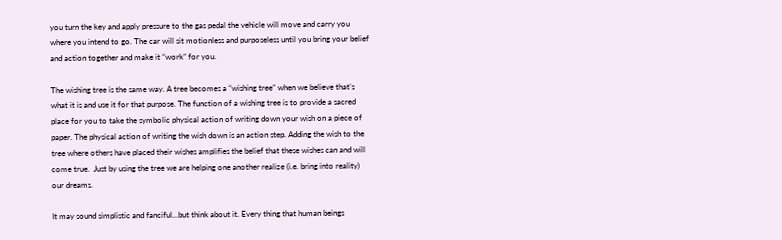you turn the key and apply pressure to the gas pedal the vehicle will move and carry you where you intend to go. The car will sit motionless and purposeless until you bring your belief and action together and make it “work” for you.

The wishing tree is the same way. A tree becomes a “wishing tree” when we believe that’s what it is and use it for that purpose. The function of a wishing tree is to provide a sacred place for you to take the symbolic physical action of writing down your wish on a piece of paper. The physical action of writing the wish down is an action step. Adding the wish to the tree where others have placed their wishes amplifies the belief that these wishes can and will come true.  Just by using the tree we are helping one another realize (i.e. bring into reality) our dreams.

It may sound simplistic and fanciful…but think about it. Every thing that human beings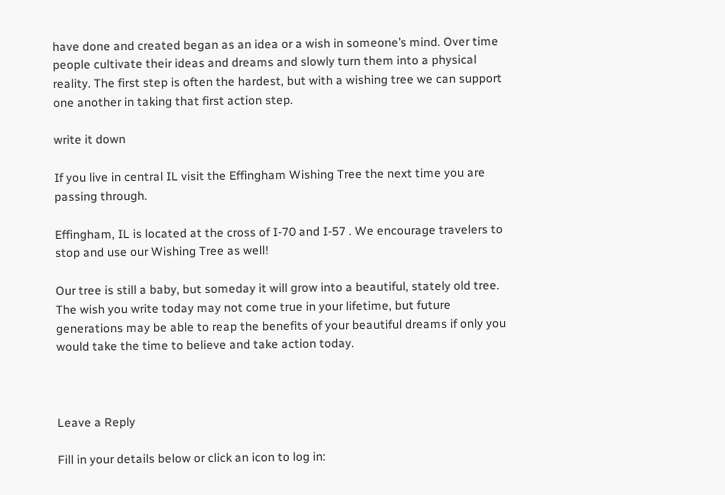have done and created began as an idea or a wish in someone’s mind. Over time people cultivate their ideas and dreams and slowly turn them into a physical reality. The first step is often the hardest, but with a wishing tree we can support one another in taking that first action step.

write it down

If you live in central IL visit the Effingham Wishing Tree the next time you are passing through.

Effingham, IL is located at the cross of I-70 and I-57 . We encourage travelers to stop and use our Wishing Tree as well!

Our tree is still a baby, but someday it will grow into a beautiful, stately old tree. The wish you write today may not come true in your lifetime, but future generations may be able to reap the benefits of your beautiful dreams if only you would take the time to believe and take action today.



Leave a Reply

Fill in your details below or click an icon to log in: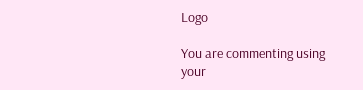Logo

You are commenting using your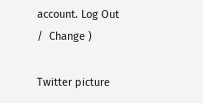account. Log Out /  Change )

Twitter picture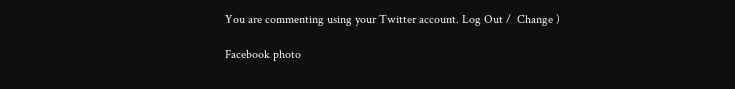You are commenting using your Twitter account. Log Out /  Change )

Facebook photo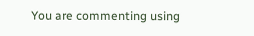You are commenting using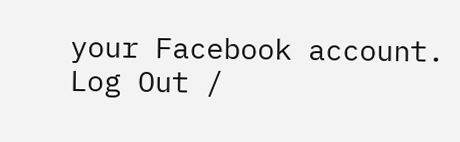your Facebook account. Log Out /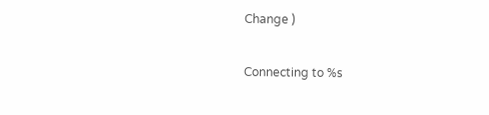Change )

Connecting to %s